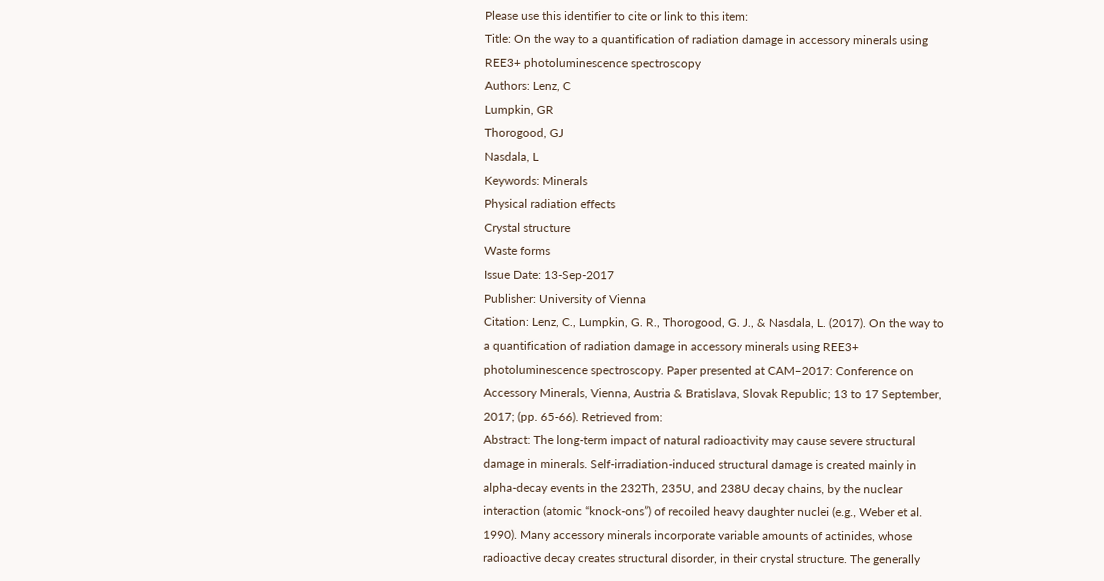Please use this identifier to cite or link to this item:
Title: On the way to a quantification of radiation damage in accessory minerals using REE3+ photoluminescence spectroscopy
Authors: Lenz, C
Lumpkin, GR
Thorogood, GJ
Nasdala, L
Keywords: Minerals
Physical radiation effects
Crystal structure
Waste forms
Issue Date: 13-Sep-2017
Publisher: University of Vienna
Citation: Lenz, C., Lumpkin, G. R., Thorogood, G. J., & Nasdala, L. (2017). On the way to a quantification of radiation damage in accessory minerals using REE3+ photoluminescence spectroscopy. Paper presented at CAM–2017: Conference on Accessory Minerals, Vienna, Austria & Bratislava, Slovak Republic; 13 to 17 September, 2017; (pp. 65-66). Retrieved from:
Abstract: The long‐term impact of natural radioactivity may cause severe structural damage in minerals. Self‐irradiation‐induced structural damage is created mainly in alpha‐decay events in the 232Th, 235U, and 238U decay chains, by the nuclear interaction (atomic “knock‐ons”) of recoiled heavy daughter nuclei (e.g., Weber et al. 1990). Many accessory minerals incorporate variable amounts of actinides, whose radioactive decay creates structural disorder, in their crystal structure. The generally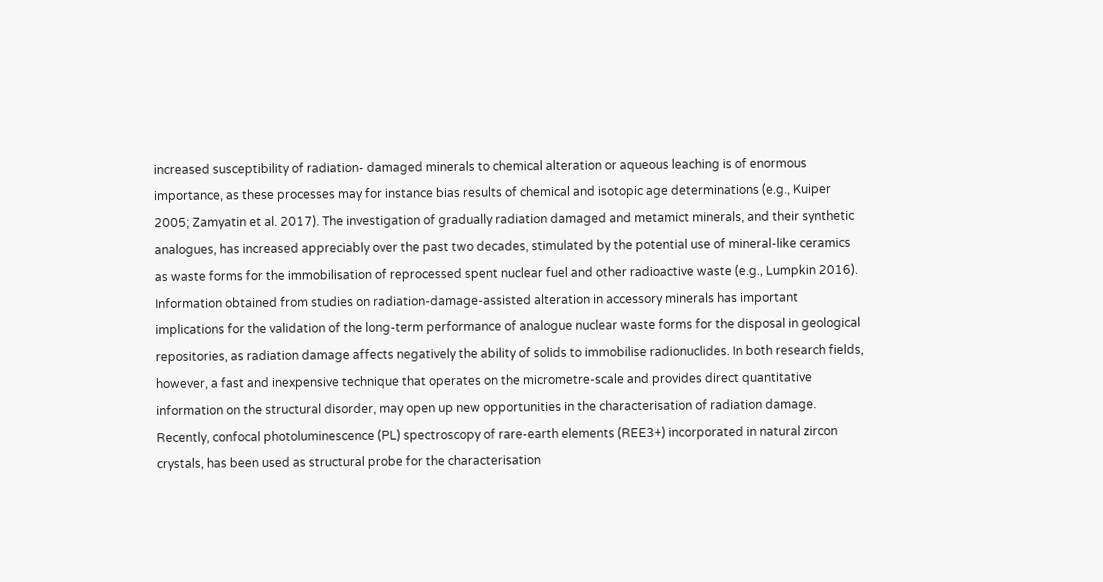increased susceptibility of radiation‐ damaged minerals to chemical alteration or aqueous leaching is of enormous importance, as these processes may for instance bias results of chemical and isotopic age determinations (e.g., Kuiper 2005; Zamyatin et al. 2017). The investigation of gradually radiation damaged and metamict minerals, and their synthetic analogues, has increased appreciably over the past two decades, stimulated by the potential use of mineral‐like ceramics as waste forms for the immobilisation of reprocessed spent nuclear fuel and other radioactive waste (e.g., Lumpkin 2016). Information obtained from studies on radiation‐damage‐assisted alteration in accessory minerals has important implications for the validation of the long‐term performance of analogue nuclear waste forms for the disposal in geological repositories, as radiation damage affects negatively the ability of solids to immobilise radionuclides. In both research fields, however, a fast and inexpensive technique that operates on the micrometre‐scale and provides direct quantitative information on the structural disorder, may open up new opportunities in the characterisation of radiation damage. Recently, confocal photoluminescence (PL) spectroscopy of rare‐earth elements (REE3+) incorporated in natural zircon crystals, has been used as structural probe for the characterisation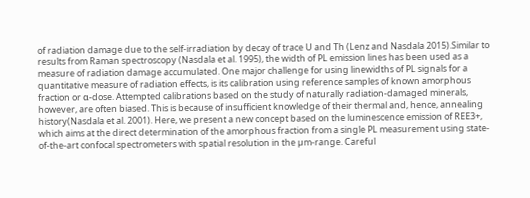of radiation damage due to the self‐irradiation by decay of trace U and Th (Lenz and Nasdala 2015).Similar to results from Raman spectroscopy (Nasdala et al. 1995), the width of PL emission lines has been used as a measure of radiation damage accumulated. One major challenge for using linewidths of PL signals for a quantitative measure of radiation effects, is its calibration using reference samples of known amorphous fraction or α‐dose. Attempted calibrations based on the study of naturally radiation‐damaged minerals, however, are often biased. This is because of insufficient knowledge of their thermal and, hence, annealing history(Nasdala et al. 2001). Here, we present a new concept based on the luminescence emission of REE3+, which aims at the direct determination of the amorphous fraction from a single PL measurement using state‐of‐the‐art confocal spectrometers with spatial resolution in the µm‐range. Careful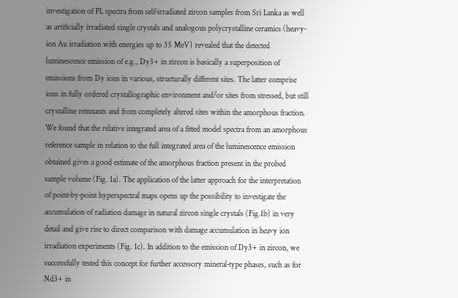investigation of PL spectra from self‐irradiated zircon samples from Sri Lanka as well as artificially irradiated single crystals and analogous polycrystalline ceramics (heavy‐ion Au irradiation with energies up to 35 MeV) revealed that the detected luminescence emission of e.g., Dy3+ in zircon is basically a superposition of emissions from Dy ions in various, structurally different sites. The latter comprise ions in fully ordered crystallographic environment and/or sites from stressed, but still crystalline remnants and from completely altered sites within the amorphous fraction. We found that the relative integrated area of a fitted model spectra from an amorphous reference sample in relation to the full integrated area of the luminescence emission obtained gives a good estimate of the amorphous fraction present in the probed sample volume (Fig. 1a). The application of the latter approach for the interpretation of point‐by‐point hyperspectral maps opens up the possibility to investigate the accumulation of radiation damage in natural zircon single crystals (Fig.1b) in very detail and give rise to direct comparison with damage accumulation in heavy ion irradiation experiments (Fig. 1c). In addition to the emission of Dy3+ in zircon, we successfully tested this concept for further accessory mineral‐type phases, such as for Nd3+ in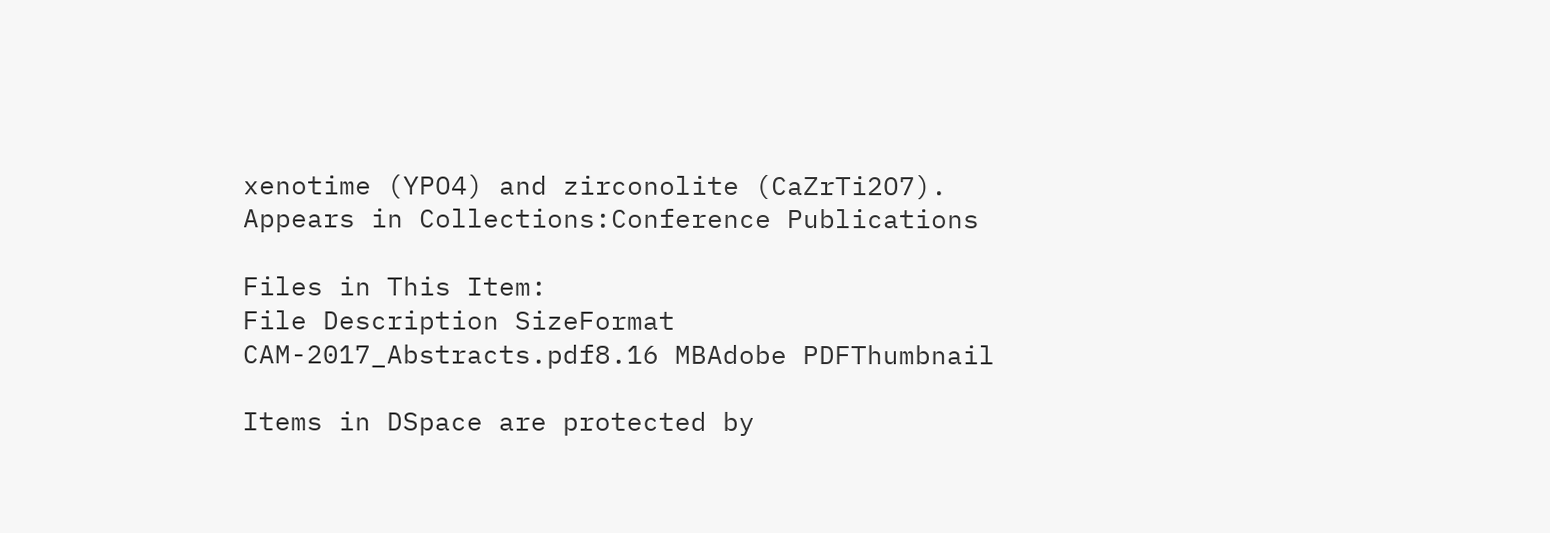xenotime (YPO4) and zirconolite (CaZrTi2O7).
Appears in Collections:Conference Publications

Files in This Item:
File Description SizeFormat
CAM-2017_Abstracts.pdf8.16 MBAdobe PDFThumbnail

Items in DSpace are protected by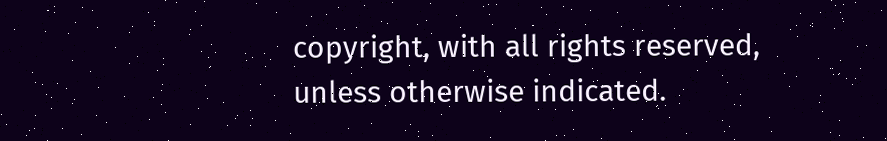copyright, with all rights reserved, unless otherwise indicated.